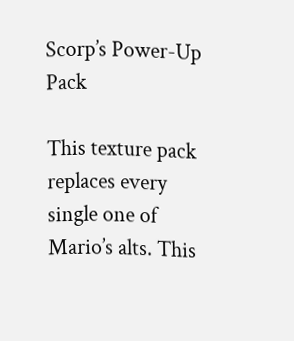Scorp’s Power-Up Pack

This texture pack replaces every single one of Mario’s alts. This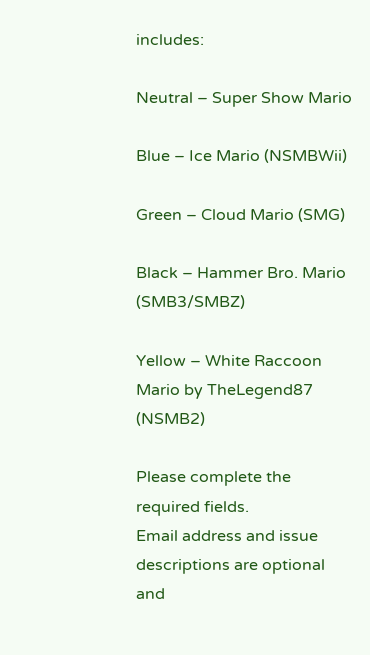includes:

Neutral – Super Show Mario

Blue – Ice Mario (NSMBWii)

Green – Cloud Mario (SMG)

Black – Hammer Bro. Mario (SMB3/SMBZ)

Yellow – White Raccoon Mario by TheLegend87 (NSMB2)

Please complete the required fields.
Email address and issue descriptions are optional and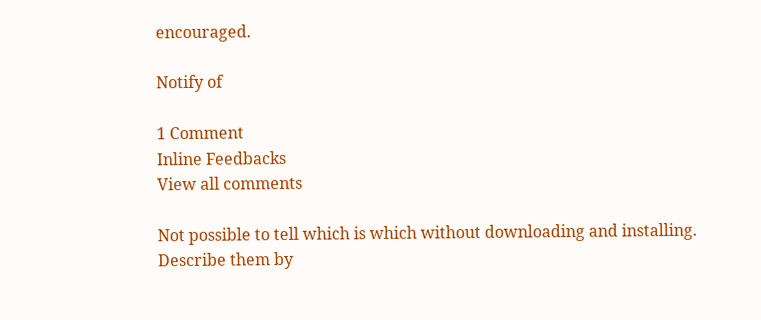encouraged.

Notify of

1 Comment
Inline Feedbacks
View all comments

Not possible to tell which is which without downloading and installing. Describe them by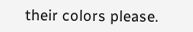their colors please.